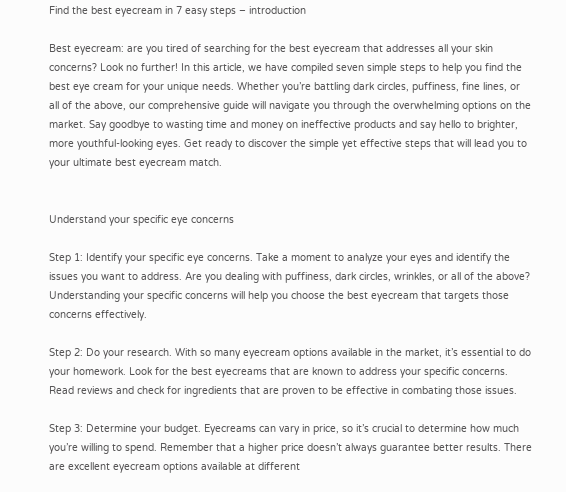Find the best eyecream in 7 easy steps – introduction

Best eyecream: are you tired of searching for the best eyecream that addresses all your skin concerns? Look no further! In this article, we have compiled seven simple steps to help you find the best eye cream for your unique needs. Whether you’re battling dark circles, puffiness, fine lines, or all of the above, our comprehensive guide will navigate you through the overwhelming options on the market. Say goodbye to wasting time and money on ineffective products and say hello to brighter, more youthful-looking eyes. Get ready to discover the simple yet effective steps that will lead you to your ultimate best eyecream match.


Understand your specific eye concerns

Step 1: Identify your specific eye concerns. Take a moment to analyze your eyes and identify the issues you want to address. Are you dealing with puffiness, dark circles, wrinkles, or all of the above? Understanding your specific concerns will help you choose the best eyecream that targets those concerns effectively.

Step 2: Do your research. With so many eyecream options available in the market, it’s essential to do your homework. Look for the best eyecreams that are known to address your specific concerns. Read reviews and check for ingredients that are proven to be effective in combating those issues.

Step 3: Determine your budget. Eyecreams can vary in price, so it’s crucial to determine how much you’re willing to spend. Remember that a higher price doesn’t always guarantee better results. There are excellent eyecream options available at different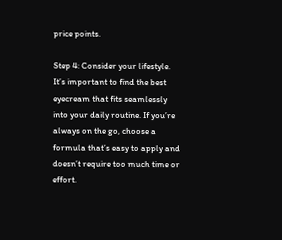price points.

Step 4: Consider your lifestyle. It’s important to find the best eyecream that fits seamlessly into your daily routine. If you’re always on the go, choose a formula that’s easy to apply and doesn’t require too much time or effort.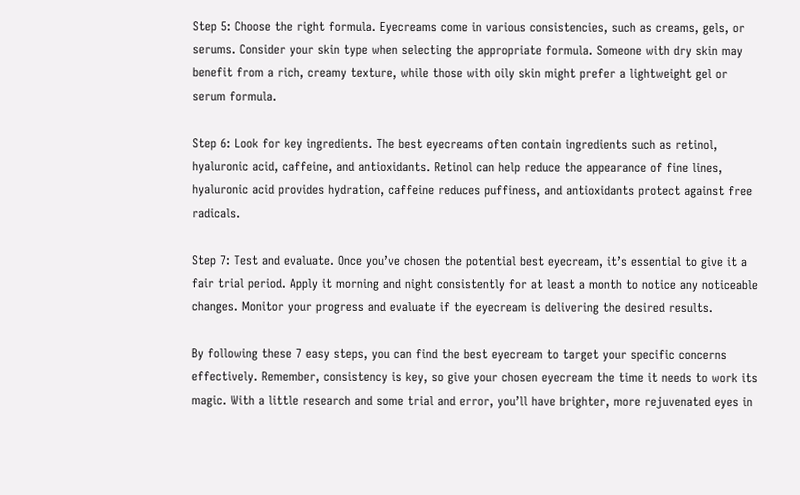Step 5: Choose the right formula. Eyecreams come in various consistencies, such as creams, gels, or serums. Consider your skin type when selecting the appropriate formula. Someone with dry skin may benefit from a rich, creamy texture, while those with oily skin might prefer a lightweight gel or serum formula.

Step 6: Look for key ingredients. The best eyecreams often contain ingredients such as retinol, hyaluronic acid, caffeine, and antioxidants. Retinol can help reduce the appearance of fine lines, hyaluronic acid provides hydration, caffeine reduces puffiness, and antioxidants protect against free radicals.

Step 7: Test and evaluate. Once you’ve chosen the potential best eyecream, it’s essential to give it a fair trial period. Apply it morning and night consistently for at least a month to notice any noticeable changes. Monitor your progress and evaluate if the eyecream is delivering the desired results.

By following these 7 easy steps, you can find the best eyecream to target your specific concerns effectively. Remember, consistency is key, so give your chosen eyecream the time it needs to work its magic. With a little research and some trial and error, you’ll have brighter, more rejuvenated eyes in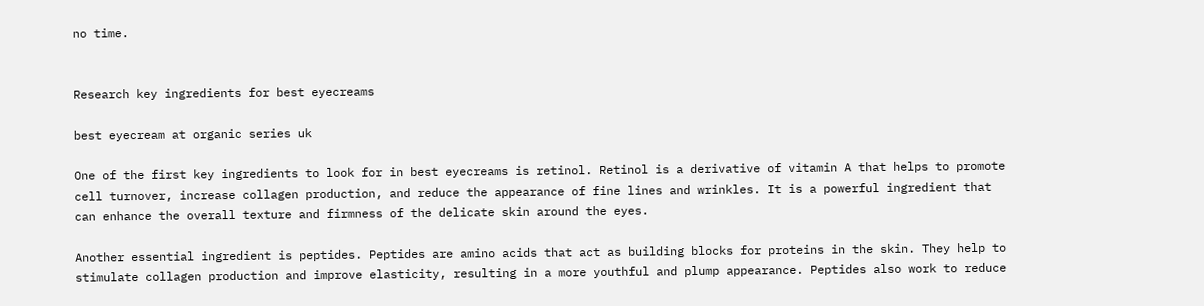no time.


Research key ingredients for best eyecreams

best eyecream at organic series uk

One of the first key ingredients to look for in best eyecreams is retinol. Retinol is a derivative of vitamin A that helps to promote cell turnover, increase collagen production, and reduce the appearance of fine lines and wrinkles. It is a powerful ingredient that can enhance the overall texture and firmness of the delicate skin around the eyes.

Another essential ingredient is peptides. Peptides are amino acids that act as building blocks for proteins in the skin. They help to stimulate collagen production and improve elasticity, resulting in a more youthful and plump appearance. Peptides also work to reduce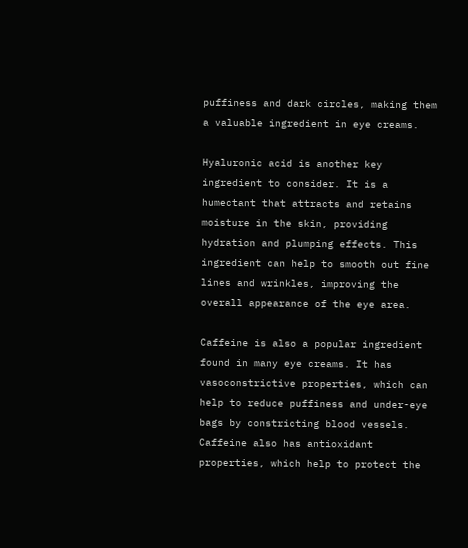puffiness and dark circles, making them a valuable ingredient in eye creams.

Hyaluronic acid is another key ingredient to consider. It is a humectant that attracts and retains moisture in the skin, providing hydration and plumping effects. This ingredient can help to smooth out fine lines and wrinkles, improving the overall appearance of the eye area.

Caffeine is also a popular ingredient found in many eye creams. It has vasoconstrictive properties, which can help to reduce puffiness and under-eye bags by constricting blood vessels. Caffeine also has antioxidant properties, which help to protect the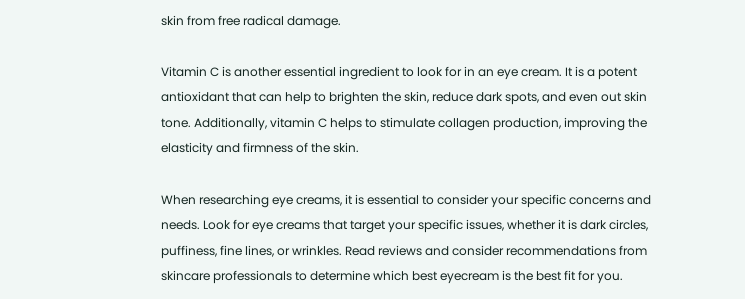skin from free radical damage.

Vitamin C is another essential ingredient to look for in an eye cream. It is a potent antioxidant that can help to brighten the skin, reduce dark spots, and even out skin tone. Additionally, vitamin C helps to stimulate collagen production, improving the elasticity and firmness of the skin.

When researching eye creams, it is essential to consider your specific concerns and needs. Look for eye creams that target your specific issues, whether it is dark circles, puffiness, fine lines, or wrinkles. Read reviews and consider recommendations from skincare professionals to determine which best eyecream is the best fit for you.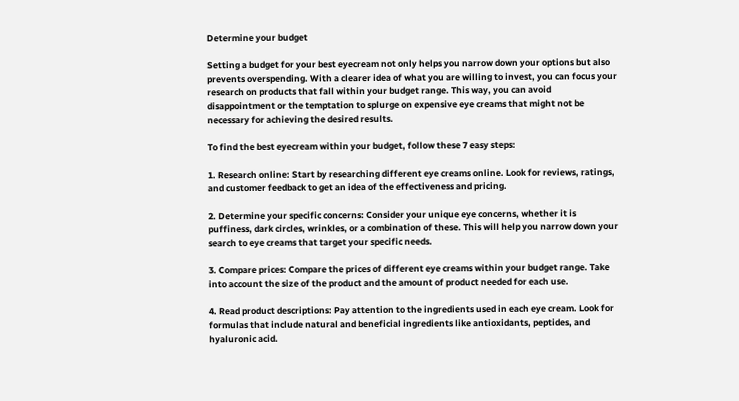Determine your budget

Setting a budget for your best eyecream not only helps you narrow down your options but also prevents overspending. With a clearer idea of what you are willing to invest, you can focus your research on products that fall within your budget range. This way, you can avoid disappointment or the temptation to splurge on expensive eye creams that might not be necessary for achieving the desired results.

To find the best eyecream within your budget, follow these 7 easy steps:

1. Research online: Start by researching different eye creams online. Look for reviews, ratings, and customer feedback to get an idea of the effectiveness and pricing.

2. Determine your specific concerns: Consider your unique eye concerns, whether it is puffiness, dark circles, wrinkles, or a combination of these. This will help you narrow down your search to eye creams that target your specific needs.

3. Compare prices: Compare the prices of different eye creams within your budget range. Take into account the size of the product and the amount of product needed for each use.

4. Read product descriptions: Pay attention to the ingredients used in each eye cream. Look for formulas that include natural and beneficial ingredients like antioxidants, peptides, and hyaluronic acid.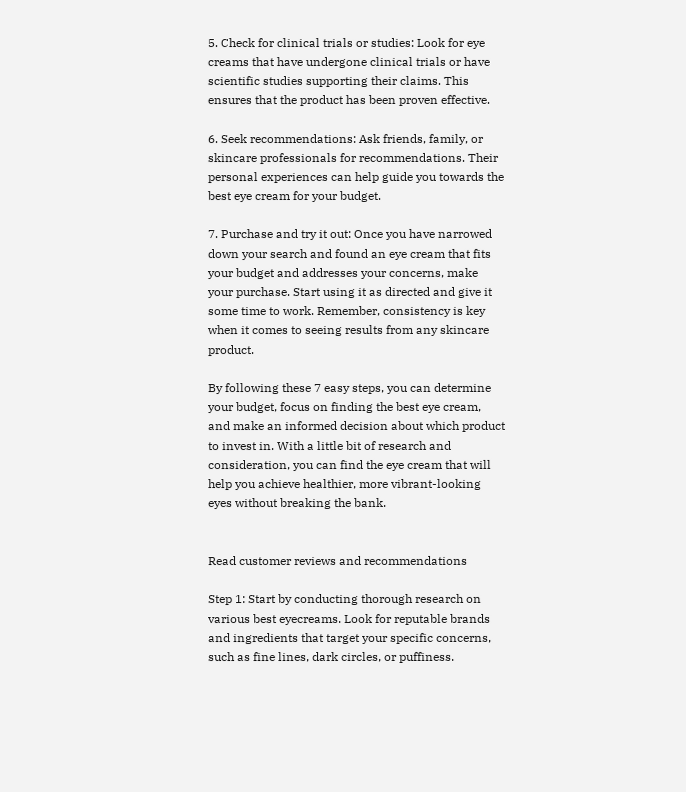5. Check for clinical trials or studies: Look for eye creams that have undergone clinical trials or have scientific studies supporting their claims. This ensures that the product has been proven effective.

6. Seek recommendations: Ask friends, family, or skincare professionals for recommendations. Their personal experiences can help guide you towards the best eye cream for your budget.

7. Purchase and try it out: Once you have narrowed down your search and found an eye cream that fits your budget and addresses your concerns, make your purchase. Start using it as directed and give it some time to work. Remember, consistency is key when it comes to seeing results from any skincare product.

By following these 7 easy steps, you can determine your budget, focus on finding the best eye cream, and make an informed decision about which product to invest in. With a little bit of research and consideration, you can find the eye cream that will help you achieve healthier, more vibrant-looking eyes without breaking the bank.


Read customer reviews and recommendations

Step 1: Start by conducting thorough research on various best eyecreams. Look for reputable brands and ingredients that target your specific concerns, such as fine lines, dark circles, or puffiness.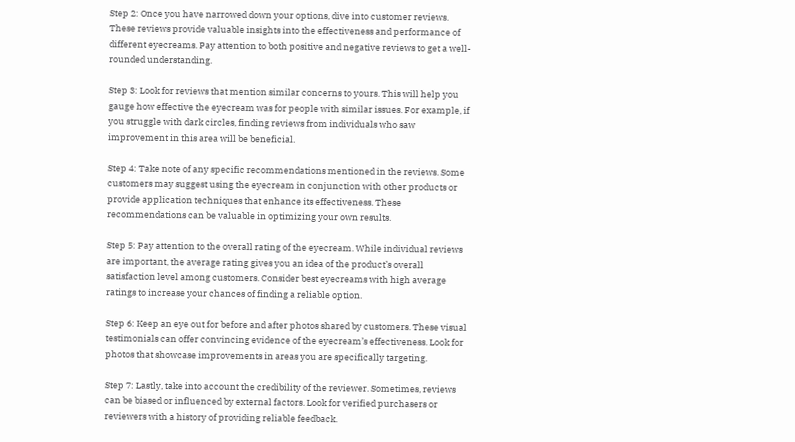Step 2: Once you have narrowed down your options, dive into customer reviews. These reviews provide valuable insights into the effectiveness and performance of different eyecreams. Pay attention to both positive and negative reviews to get a well-rounded understanding.

Step 3: Look for reviews that mention similar concerns to yours. This will help you gauge how effective the eyecream was for people with similar issues. For example, if you struggle with dark circles, finding reviews from individuals who saw improvement in this area will be beneficial.

Step 4: Take note of any specific recommendations mentioned in the reviews. Some customers may suggest using the eyecream in conjunction with other products or provide application techniques that enhance its effectiveness. These recommendations can be valuable in optimizing your own results.

Step 5: Pay attention to the overall rating of the eyecream. While individual reviews are important, the average rating gives you an idea of the product’s overall satisfaction level among customers. Consider best eyecreams with high average ratings to increase your chances of finding a reliable option.

Step 6: Keep an eye out for before and after photos shared by customers. These visual testimonials can offer convincing evidence of the eyecream’s effectiveness. Look for photos that showcase improvements in areas you are specifically targeting.

Step 7: Lastly, take into account the credibility of the reviewer. Sometimes, reviews can be biased or influenced by external factors. Look for verified purchasers or reviewers with a history of providing reliable feedback.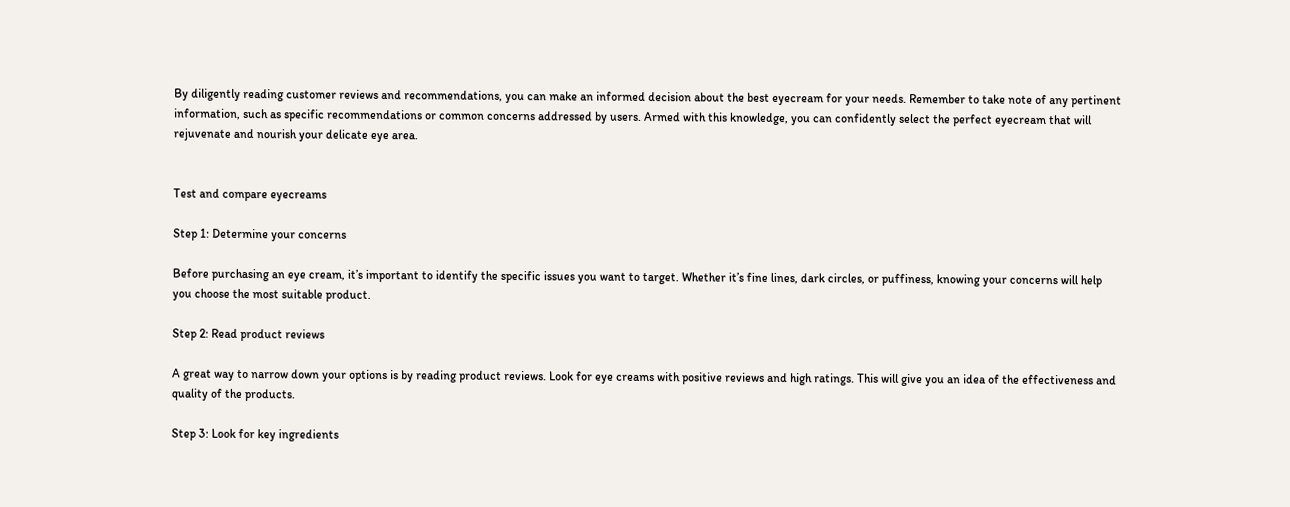By diligently reading customer reviews and recommendations, you can make an informed decision about the best eyecream for your needs. Remember to take note of any pertinent information, such as specific recommendations or common concerns addressed by users. Armed with this knowledge, you can confidently select the perfect eyecream that will rejuvenate and nourish your delicate eye area.


Test and compare eyecreams

Step 1: Determine your concerns

Before purchasing an eye cream, it’s important to identify the specific issues you want to target. Whether it’s fine lines, dark circles, or puffiness, knowing your concerns will help you choose the most suitable product.

Step 2: Read product reviews

A great way to narrow down your options is by reading product reviews. Look for eye creams with positive reviews and high ratings. This will give you an idea of the effectiveness and quality of the products.

Step 3: Look for key ingredients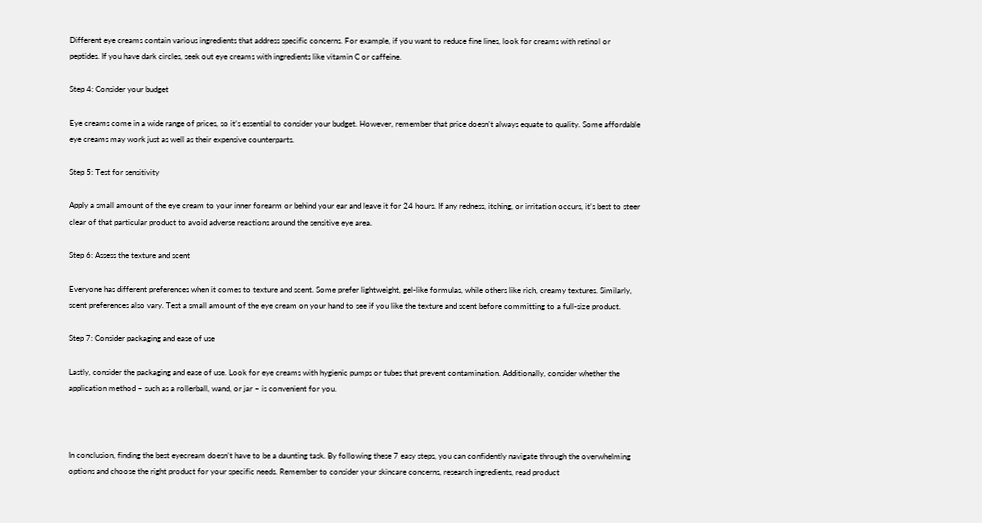Different eye creams contain various ingredients that address specific concerns. For example, if you want to reduce fine lines, look for creams with retinol or peptides. If you have dark circles, seek out eye creams with ingredients like vitamin C or caffeine.

Step 4: Consider your budget

Eye creams come in a wide range of prices, so it’s essential to consider your budget. However, remember that price doesn’t always equate to quality. Some affordable eye creams may work just as well as their expensive counterparts.

Step 5: Test for sensitivity

Apply a small amount of the eye cream to your inner forearm or behind your ear and leave it for 24 hours. If any redness, itching, or irritation occurs, it’s best to steer clear of that particular product to avoid adverse reactions around the sensitive eye area.

Step 6: Assess the texture and scent

Everyone has different preferences when it comes to texture and scent. Some prefer lightweight, gel-like formulas, while others like rich, creamy textures. Similarly, scent preferences also vary. Test a small amount of the eye cream on your hand to see if you like the texture and scent before committing to a full-size product.

Step 7: Consider packaging and ease of use

Lastly, consider the packaging and ease of use. Look for eye creams with hygienic pumps or tubes that prevent contamination. Additionally, consider whether the application method – such as a rollerball, wand, or jar – is convenient for you.



In conclusion, finding the best eyecream doesn’t have to be a daunting task. By following these 7 easy steps, you can confidently navigate through the overwhelming options and choose the right product for your specific needs. Remember to consider your skincare concerns, research ingredients, read product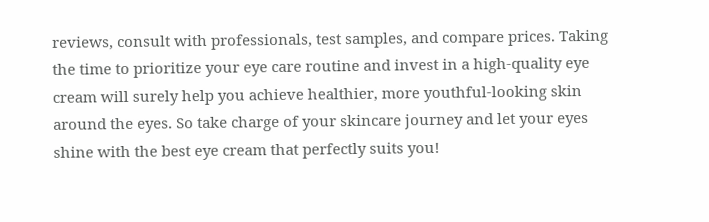reviews, consult with professionals, test samples, and compare prices. Taking the time to prioritize your eye care routine and invest in a high-quality eye cream will surely help you achieve healthier, more youthful-looking skin around the eyes. So take charge of your skincare journey and let your eyes shine with the best eye cream that perfectly suits you!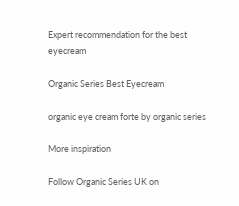Expert recommendation for the best eyecream

Organic Series Best Eyecream

organic eye cream forte by organic series

More inspiration

Follow Organic Series UK on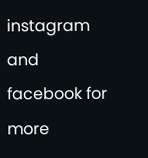instagram and facebook for more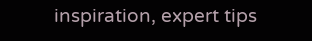inspiration, expert tips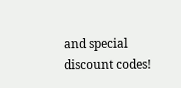and special discount codes!